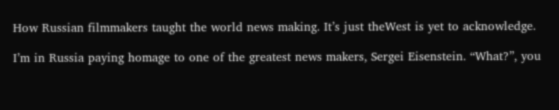How Russian filmmakers taught the world news making. It’s just theWest is yet to acknowledge.

I’m in Russia paying homage to one of the greatest news makers, Sergei Eisenstein. “What?”, you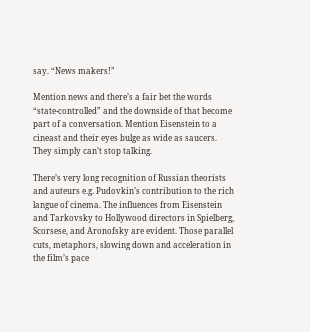say. “News makers!”

Mention news and there’s a fair bet the words “state-controlled” and the downside of that become part of a conversation. Mention Eisenstein to a cineast and their eyes bulge as wide as saucers. They simply can’t stop talking.

There’s very long recognition of Russian theorists and auteurs e.g. Pudovkin’s contribution to the rich langue of cinema. The influences from Eisenstein and Tarkovsky to Hollywood directors in Spielberg, Scorsese, and Aronofsky are evident. Those parallel cuts, metaphors, slowing down and acceleration in the film’s pace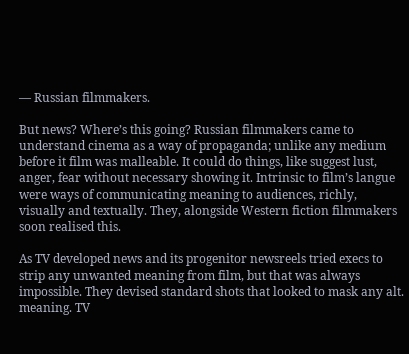— Russian filmmakers.

But news? Where’s this going? Russian filmmakers came to understand cinema as a way of propaganda; unlike any medium before it film was malleable. It could do things, like suggest lust, anger, fear without necessary showing it. Intrinsic to film’s langue were ways of communicating meaning to audiences, richly, visually and textually. They, alongside Western fiction filmmakers soon realised this.

As TV developed news and its progenitor newsreels tried execs to strip any unwanted meaning from film, but that was always impossible. They devised standard shots that looked to mask any alt. meaning. TV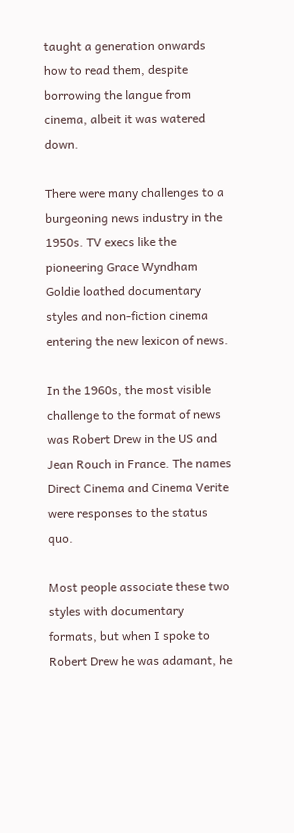taught a generation onwards how to read them, despite borrowing the langue from cinema, albeit it was watered down.

There were many challenges to a burgeoning news industry in the 1950s. TV execs like the pioneering Grace Wyndham Goldie loathed documentary styles and non-fiction cinema entering the new lexicon of news.

In the 1960s, the most visible challenge to the format of news was Robert Drew in the US and Jean Rouch in France. The names Direct Cinema and Cinema Verite were responses to the status quo.

Most people associate these two styles with documentary formats, but when I spoke to Robert Drew he was adamant, he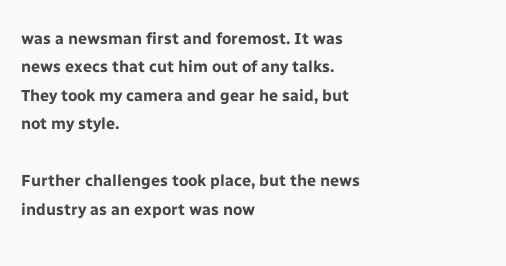was a newsman first and foremost. It was news execs that cut him out of any talks. They took my camera and gear he said, but not my style.

Further challenges took place, but the news industry as an export was now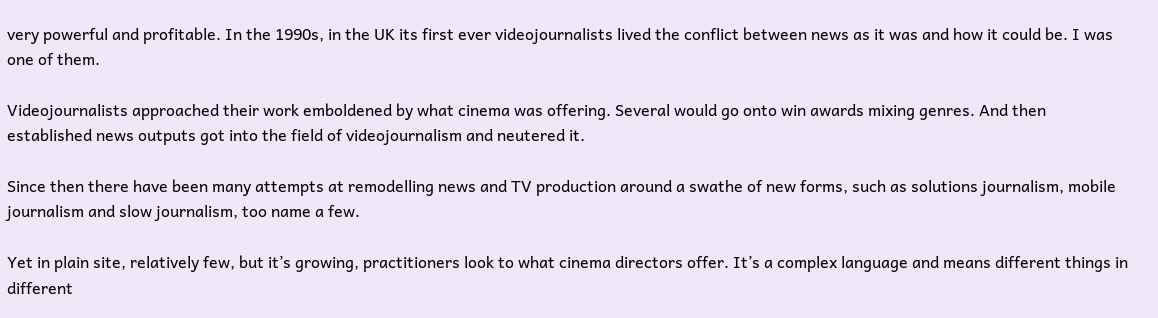very powerful and profitable. In the 1990s, in the UK its first ever videojournalists lived the conflict between news as it was and how it could be. I was one of them.

Videojournalists approached their work emboldened by what cinema was offering. Several would go onto win awards mixing genres. And then established news outputs got into the field of videojournalism and neutered it.

Since then there have been many attempts at remodelling news and TV production around a swathe of new forms, such as solutions journalism, mobile journalism and slow journalism, too name a few.

Yet in plain site, relatively few, but it’s growing, practitioners look to what cinema directors offer. It’s a complex language and means different things in different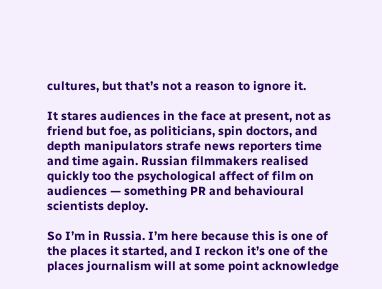cultures, but that’s not a reason to ignore it.

It stares audiences in the face at present, not as friend but foe, as politicians, spin doctors, and depth manipulators strafe news reporters time and time again. Russian filmmakers realised quickly too the psychological affect of film on audiences — something PR and behavioural scientists deploy.

So I’m in Russia. I’m here because this is one of the places it started, and I reckon it’s one of the places journalism will at some point acknowledge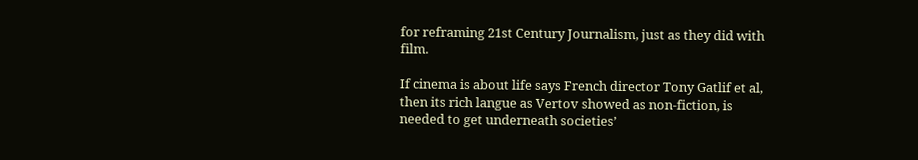for reframing 21st Century Journalism, just as they did with film.

If cinema is about life says French director Tony Gatlif et al, then its rich langue as Vertov showed as non-fiction, is needed to get underneath societies’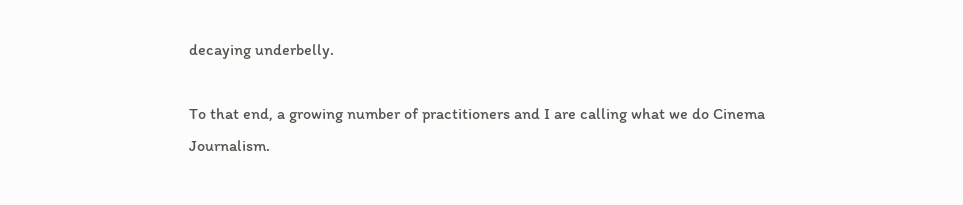decaying underbelly.

To that end, a growing number of practitioners and I are calling what we do Cinema Journalism.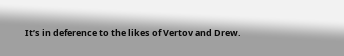It’s in deference to the likes of Vertov and Drew.